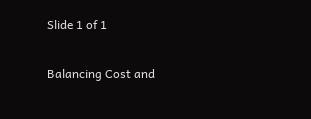Slide 1 of 1

Balancing Cost and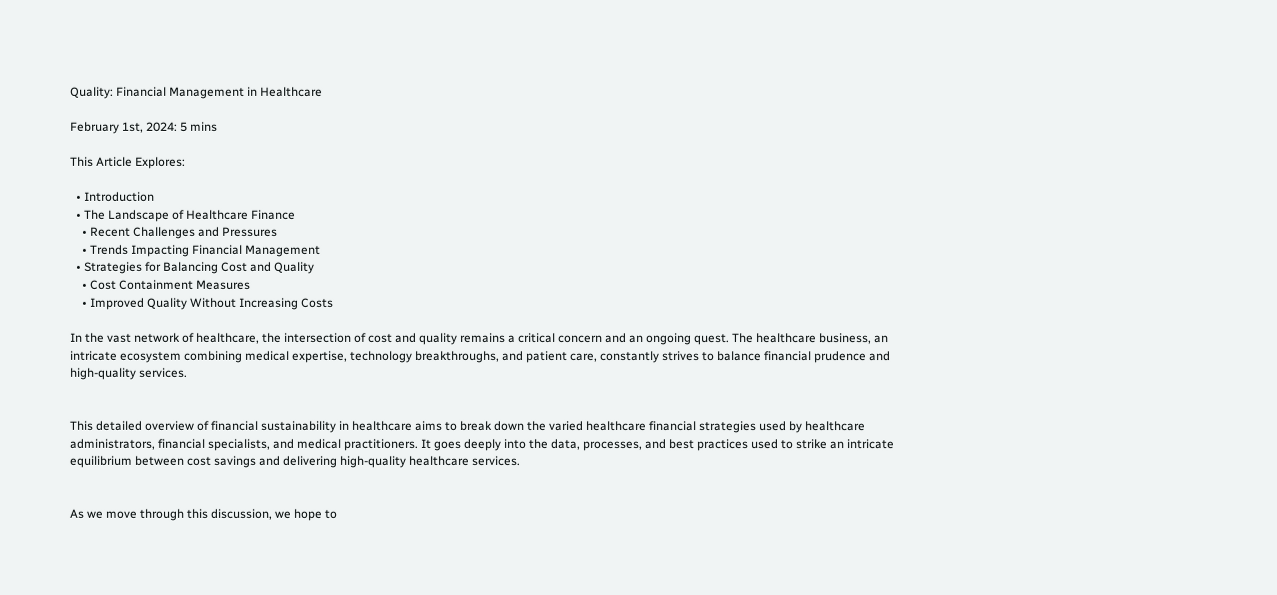Quality: Financial Management in Healthcare

February 1st, 2024: 5 mins

This Article Explores:

  • Introduction
  • The Landscape of Healthcare Finance
    • Recent Challenges and Pressures
    • Trends Impacting Financial Management
  • Strategies for Balancing Cost and Quality
    • Cost Containment Measures
    • Improved Quality Without Increasing Costs

In the vast network of healthcare, the intersection of cost and quality remains a critical concern and an ongoing quest. The healthcare business, an intricate ecosystem combining medical expertise, technology breakthroughs, and patient care, constantly strives to balance financial prudence and high-quality services.


This detailed overview of financial sustainability in healthcare aims to break down the varied healthcare financial strategies used by healthcare administrators, financial specialists, and medical practitioners. It goes deeply into the data, processes, and best practices used to strike an intricate equilibrium between cost savings and delivering high-quality healthcare services.


As we move through this discussion, we hope to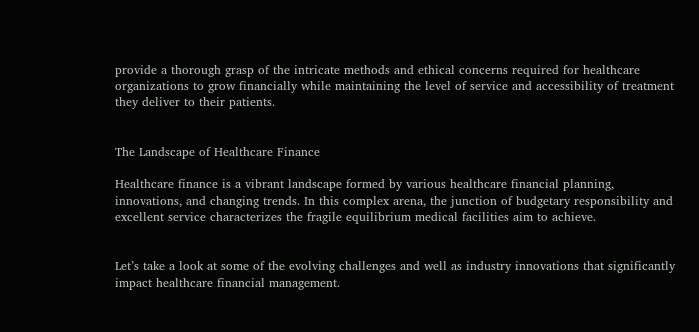provide a thorough grasp of the intricate methods and ethical concerns required for healthcare organizations to grow financially while maintaining the level of service and accessibility of treatment they deliver to their patients.


The Landscape of Healthcare Finance

Healthcare finance is a vibrant landscape formed by various healthcare financial planning, innovations, and changing trends. In this complex arena, the junction of budgetary responsibility and excellent service characterizes the fragile equilibrium medical facilities aim to achieve.


Let’s take a look at some of the evolving challenges and well as industry innovations that significantly impact healthcare financial management.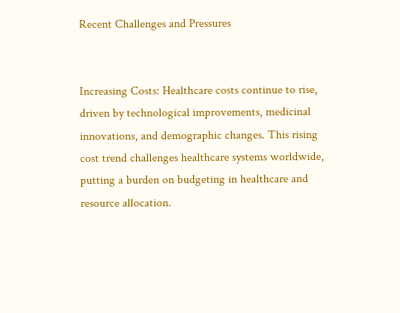Recent Challenges and Pressures


Increasing Costs: Healthcare costs continue to rise, driven by technological improvements, medicinal innovations, and demographic changes. This rising cost trend challenges healthcare systems worldwide, putting a burden on budgeting in healthcare and resource allocation.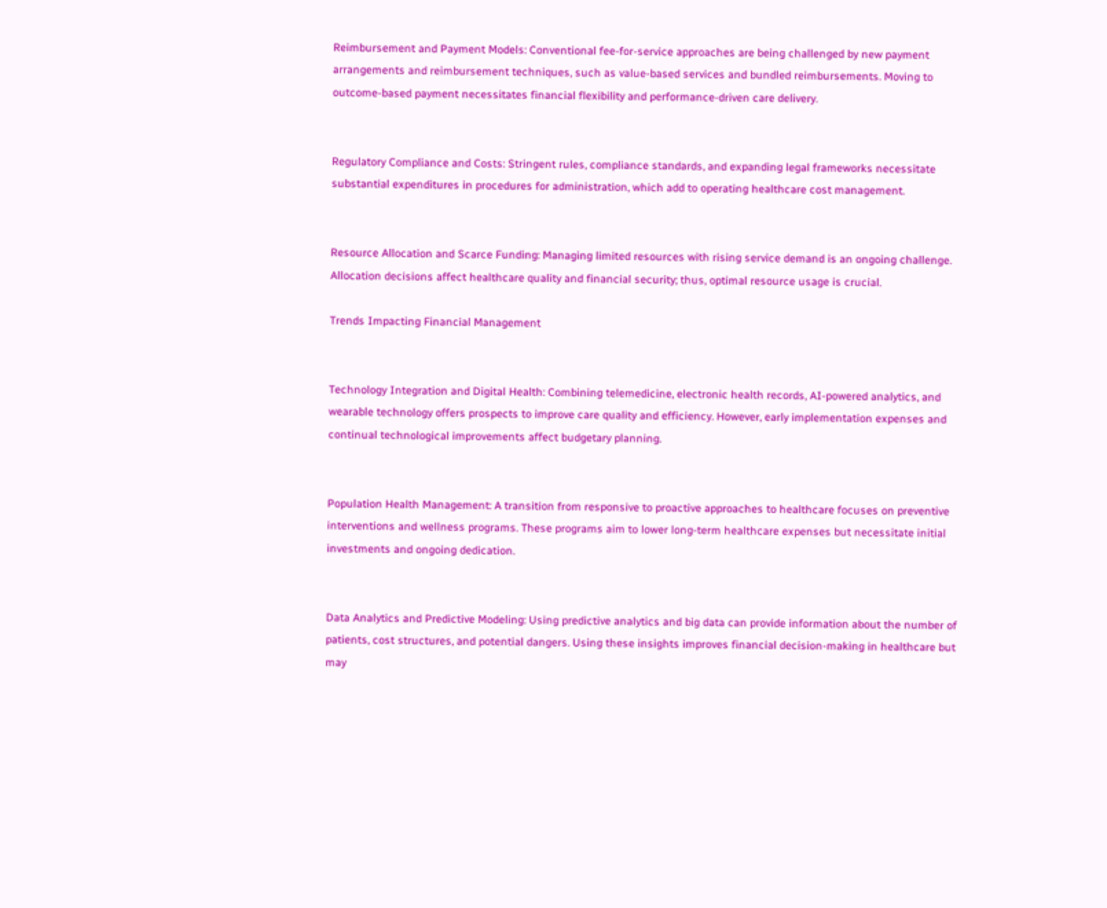Reimbursement and Payment Models: Conventional fee-for-service approaches are being challenged by new payment arrangements and reimbursement techniques, such as value-based services and bundled reimbursements. Moving to outcome-based payment necessitates financial flexibility and performance-driven care delivery.


Regulatory Compliance and Costs: Stringent rules, compliance standards, and expanding legal frameworks necessitate substantial expenditures in procedures for administration, which add to operating healthcare cost management.


Resource Allocation and Scarce Funding: Managing limited resources with rising service demand is an ongoing challenge. Allocation decisions affect healthcare quality and financial security; thus, optimal resource usage is crucial.

Trends Impacting Financial Management


Technology Integration and Digital Health: Combining telemedicine, electronic health records, AI-powered analytics, and wearable technology offers prospects to improve care quality and efficiency. However, early implementation expenses and continual technological improvements affect budgetary planning.


Population Health Management: A transition from responsive to proactive approaches to healthcare focuses on preventive interventions and wellness programs. These programs aim to lower long-term healthcare expenses but necessitate initial investments and ongoing dedication.


Data Analytics and Predictive Modeling: Using predictive analytics and big data can provide information about the number of patients, cost structures, and potential dangers. Using these insights improves financial decision-making in healthcare but may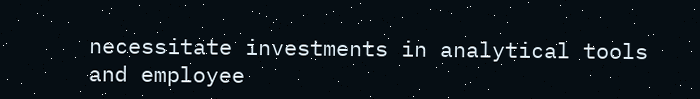necessitate investments in analytical tools and employee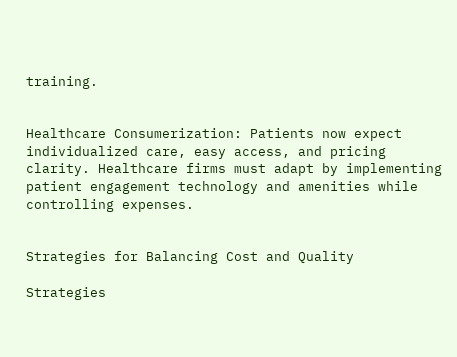training.


Healthcare Consumerization: Patients now expect individualized care, easy access, and pricing clarity. Healthcare firms must adapt by implementing patient engagement technology and amenities while controlling expenses.


Strategies for Balancing Cost and Quality

Strategies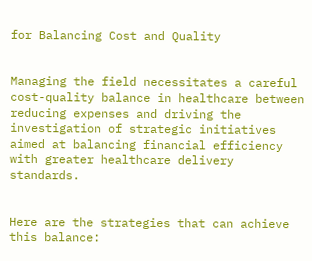for Balancing Cost and Quality


Managing the field necessitates a careful cost-quality balance in healthcare between reducing expenses and driving the investigation of strategic initiatives aimed at balancing financial efficiency with greater healthcare delivery standards.


Here are the strategies that can achieve this balance: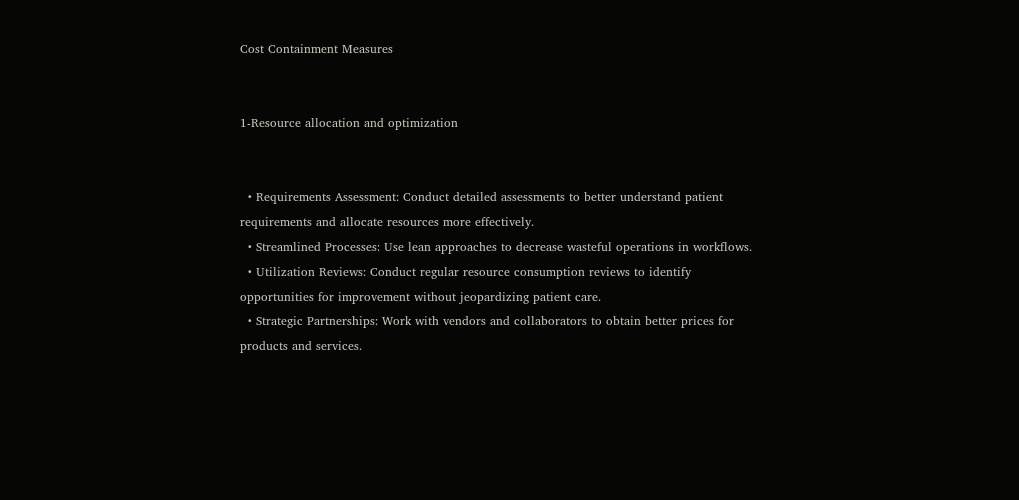Cost Containment Measures


1-Resource allocation and optimization


  • Requirements Assessment: Conduct detailed assessments to better understand patient requirements and allocate resources more effectively.
  • Streamlined Processes: Use lean approaches to decrease wasteful operations in workflows.
  • Utilization Reviews: Conduct regular resource consumption reviews to identify opportunities for improvement without jeopardizing patient care.
  • Strategic Partnerships: Work with vendors and collaborators to obtain better prices for products and services.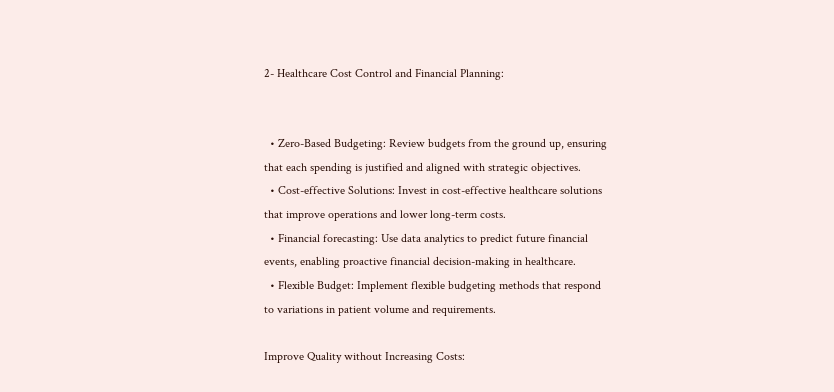2- Healthcare Cost Control and Financial Planning:


  • Zero-Based Budgeting: Review budgets from the ground up, ensuring that each spending is justified and aligned with strategic objectives.
  • Cost-effective Solutions: Invest in cost-effective healthcare solutions that improve operations and lower long-term costs.
  • Financial forecasting: Use data analytics to predict future financial events, enabling proactive financial decision-making in healthcare.
  • Flexible Budget: Implement flexible budgeting methods that respond to variations in patient volume and requirements.

Improve Quality without Increasing Costs: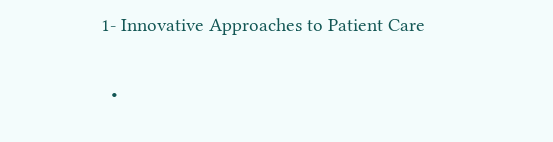1- Innovative Approaches to Patient Care


  •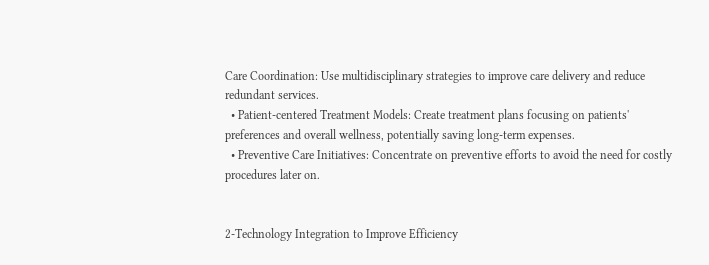Care Coordination: Use multidisciplinary strategies to improve care delivery and reduce redundant services.
  • Patient-centered Treatment Models: Create treatment plans focusing on patients' preferences and overall wellness, potentially saving long-term expenses.
  • Preventive Care Initiatives: Concentrate on preventive efforts to avoid the need for costly procedures later on.


2-Technology Integration to Improve Efficiency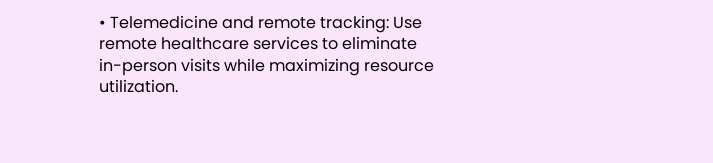• Telemedicine and remote tracking: Use remote healthcare services to eliminate in-person visits while maximizing resource utilization.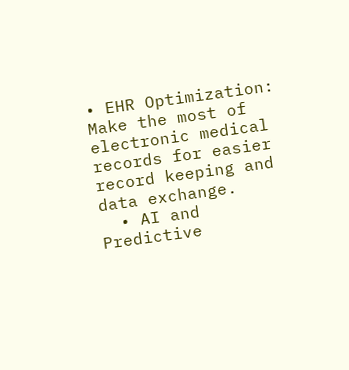• EHR Optimization: Make the most of electronic medical records for easier record keeping and data exchange.
  • AI and Predictive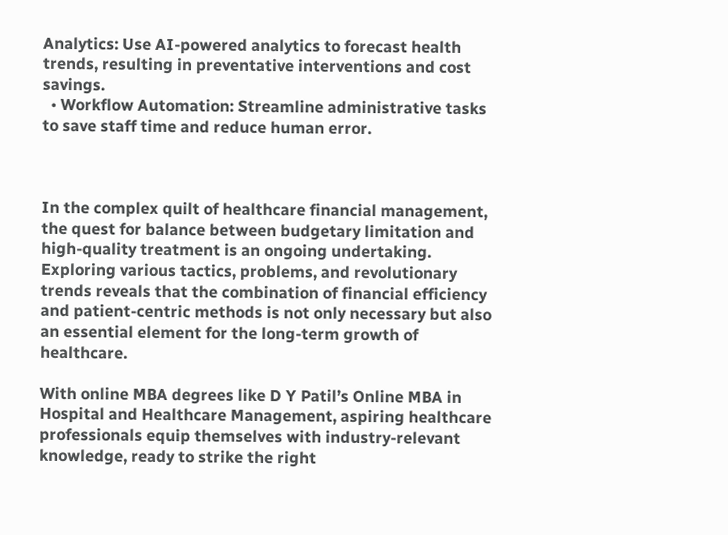Analytics: Use AI-powered analytics to forecast health trends, resulting in preventative interventions and cost savings.
  • Workflow Automation: Streamline administrative tasks to save staff time and reduce human error.



In the complex quilt of healthcare financial management, the quest for balance between budgetary limitation and high-quality treatment is an ongoing undertaking. Exploring various tactics, problems, and revolutionary trends reveals that the combination of financial efficiency and patient-centric methods is not only necessary but also an essential element for the long-term growth of healthcare.

With online MBA degrees like D Y Patil’s Online MBA in Hospital and Healthcare Management, aspiring healthcare professionals equip themselves with industry-relevant knowledge, ready to strike the right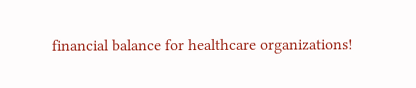financial balance for healthcare organizations!